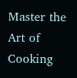Master the Art of Cooking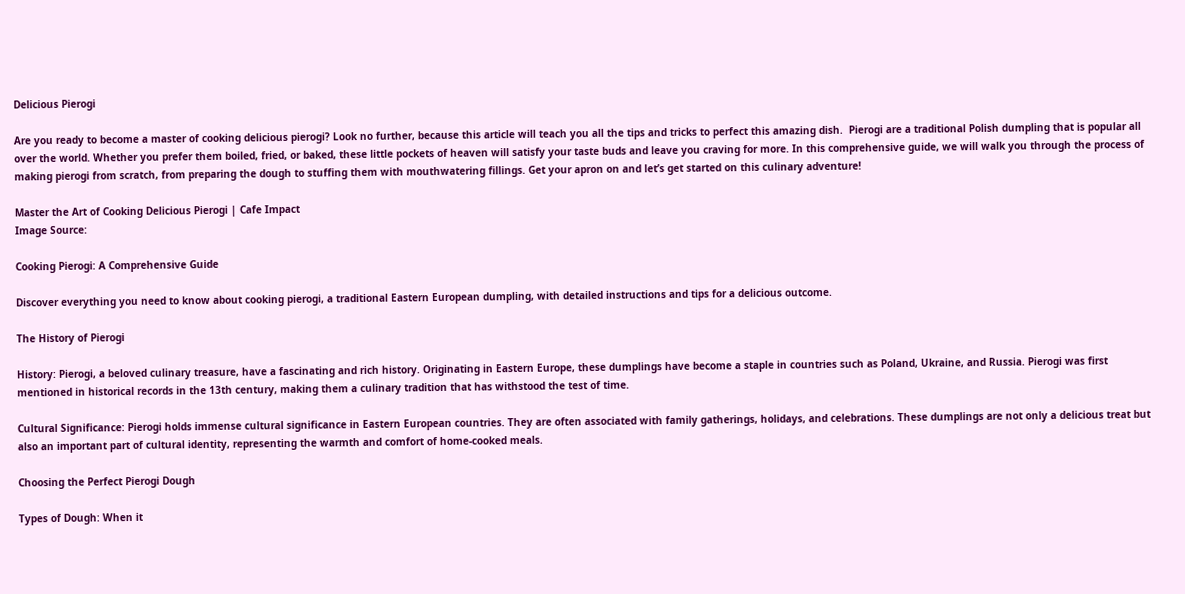Delicious Pierogi

Are you ready to become a master of cooking delicious pierogi? Look no further, because this article will teach you all the tips and tricks to perfect this amazing dish.  Pierogi are a traditional Polish dumpling that is popular all over the world. Whether you prefer them boiled, fried, or baked, these little pockets of heaven will satisfy your taste buds and leave you craving for more. In this comprehensive guide, we will walk you through the process of making pierogi from scratch, from preparing the dough to stuffing them with mouthwatering fillings. Get your apron on and let’s get started on this culinary adventure!

Master the Art of Cooking Delicious Pierogi | Cafe Impact
Image Source:

Cooking Pierogi: A Comprehensive Guide

Discover everything you need to know about cooking pierogi, a traditional Eastern European dumpling, with detailed instructions and tips for a delicious outcome.

The History of Pierogi

History: Pierogi, a beloved culinary treasure, have a fascinating and rich history. Originating in Eastern Europe, these dumplings have become a staple in countries such as Poland, Ukraine, and Russia. Pierogi was first mentioned in historical records in the 13th century, making them a culinary tradition that has withstood the test of time.

Cultural Significance: Pierogi holds immense cultural significance in Eastern European countries. They are often associated with family gatherings, holidays, and celebrations. These dumplings are not only a delicious treat but also an important part of cultural identity, representing the warmth and comfort of home-cooked meals.

Choosing the Perfect Pierogi Dough

Types of Dough: When it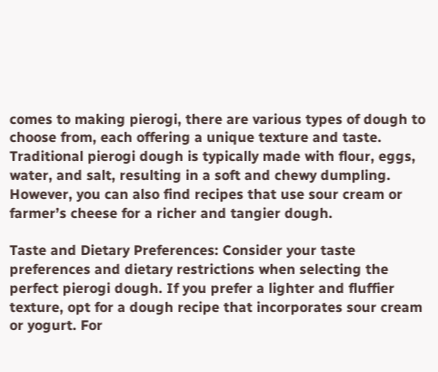comes to making pierogi, there are various types of dough to choose from, each offering a unique texture and taste. Traditional pierogi dough is typically made with flour, eggs, water, and salt, resulting in a soft and chewy dumpling. However, you can also find recipes that use sour cream or farmer’s cheese for a richer and tangier dough.

Taste and Dietary Preferences: Consider your taste preferences and dietary restrictions when selecting the perfect pierogi dough. If you prefer a lighter and fluffier texture, opt for a dough recipe that incorporates sour cream or yogurt. For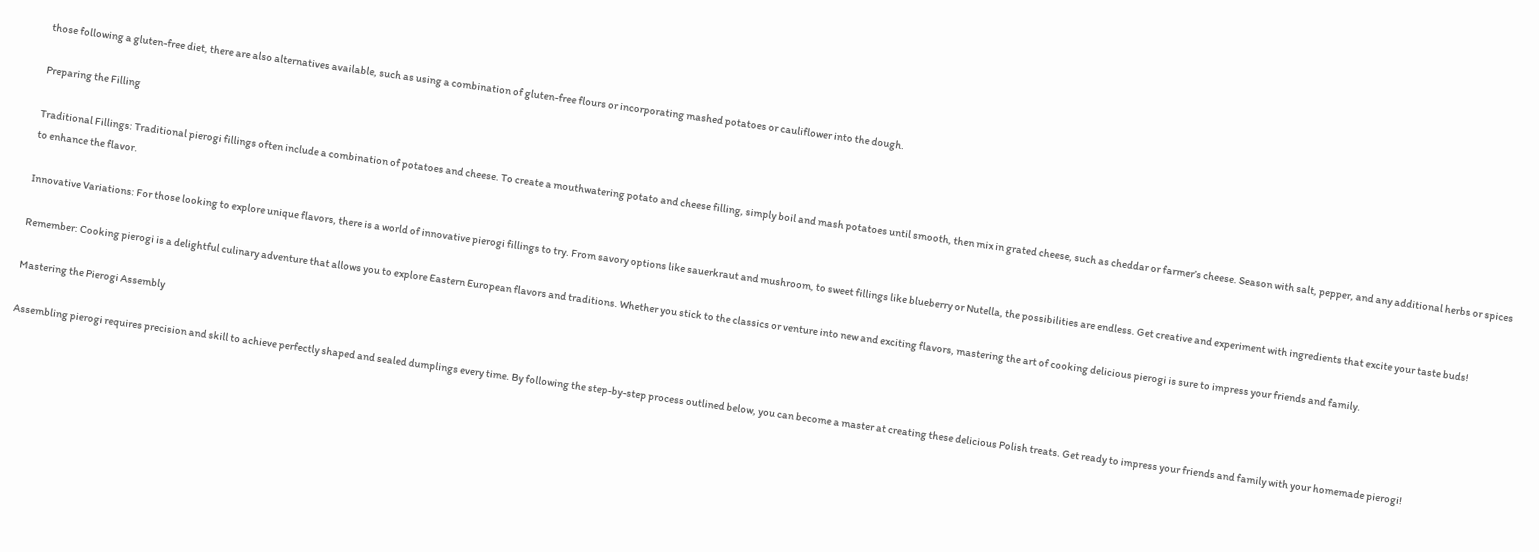those following a gluten-free diet, there are also alternatives available, such as using a combination of gluten-free flours or incorporating mashed potatoes or cauliflower into the dough.

Preparing the Filling

Traditional Fillings: Traditional pierogi fillings often include a combination of potatoes and cheese. To create a mouthwatering potato and cheese filling, simply boil and mash potatoes until smooth, then mix in grated cheese, such as cheddar or farmer’s cheese. Season with salt, pepper, and any additional herbs or spices to enhance the flavor.

Innovative Variations: For those looking to explore unique flavors, there is a world of innovative pierogi fillings to try. From savory options like sauerkraut and mushroom, to sweet fillings like blueberry or Nutella, the possibilities are endless. Get creative and experiment with ingredients that excite your taste buds!

Remember: Cooking pierogi is a delightful culinary adventure that allows you to explore Eastern European flavors and traditions. Whether you stick to the classics or venture into new and exciting flavors, mastering the art of cooking delicious pierogi is sure to impress your friends and family.

Mastering the Pierogi Assembly

Assembling pierogi requires precision and skill to achieve perfectly shaped and sealed dumplings every time. By following the step-by-step process outlined below, you can become a master at creating these delicious Polish treats. Get ready to impress your friends and family with your homemade pierogi!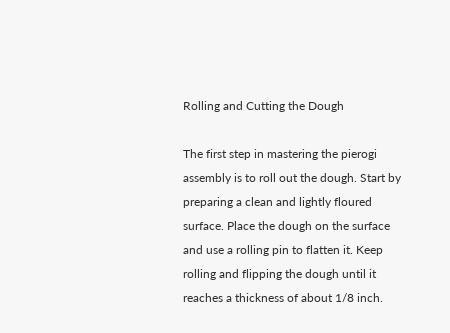Rolling and Cutting the Dough

The first step in mastering the pierogi assembly is to roll out the dough. Start by preparing a clean and lightly floured surface. Place the dough on the surface and use a rolling pin to flatten it. Keep rolling and flipping the dough until it reaches a thickness of about 1/8 inch.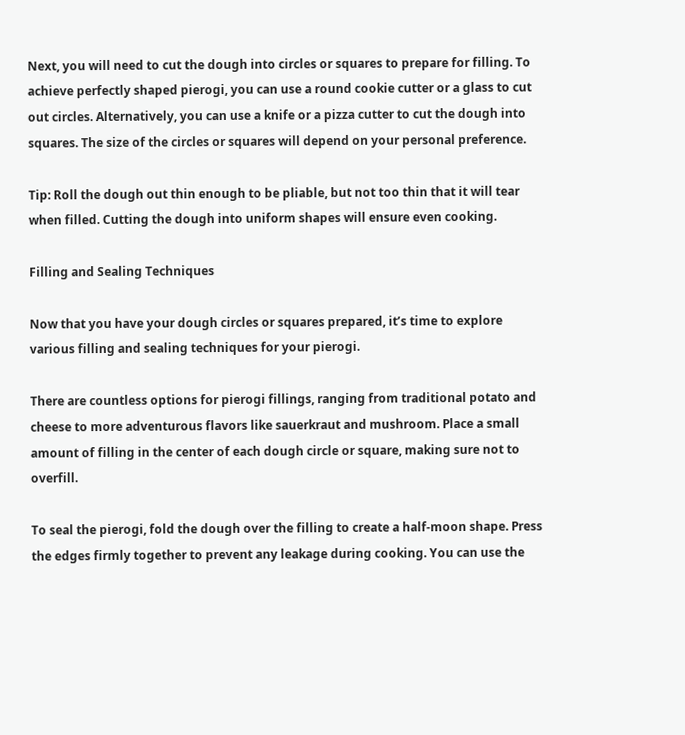Next, you will need to cut the dough into circles or squares to prepare for filling. To achieve perfectly shaped pierogi, you can use a round cookie cutter or a glass to cut out circles. Alternatively, you can use a knife or a pizza cutter to cut the dough into squares. The size of the circles or squares will depend on your personal preference.

Tip: Roll the dough out thin enough to be pliable, but not too thin that it will tear when filled. Cutting the dough into uniform shapes will ensure even cooking.

Filling and Sealing Techniques

Now that you have your dough circles or squares prepared, it’s time to explore various filling and sealing techniques for your pierogi.

There are countless options for pierogi fillings, ranging from traditional potato and cheese to more adventurous flavors like sauerkraut and mushroom. Place a small amount of filling in the center of each dough circle or square, making sure not to overfill.

To seal the pierogi, fold the dough over the filling to create a half-moon shape. Press the edges firmly together to prevent any leakage during cooking. You can use the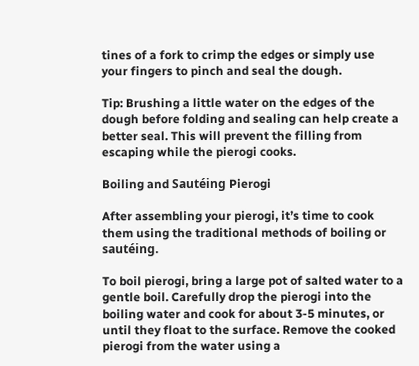tines of a fork to crimp the edges or simply use your fingers to pinch and seal the dough.

Tip: Brushing a little water on the edges of the dough before folding and sealing can help create a better seal. This will prevent the filling from escaping while the pierogi cooks.

Boiling and Sautéing Pierogi

After assembling your pierogi, it’s time to cook them using the traditional methods of boiling or sautéing.

To boil pierogi, bring a large pot of salted water to a gentle boil. Carefully drop the pierogi into the boiling water and cook for about 3-5 minutes, or until they float to the surface. Remove the cooked pierogi from the water using a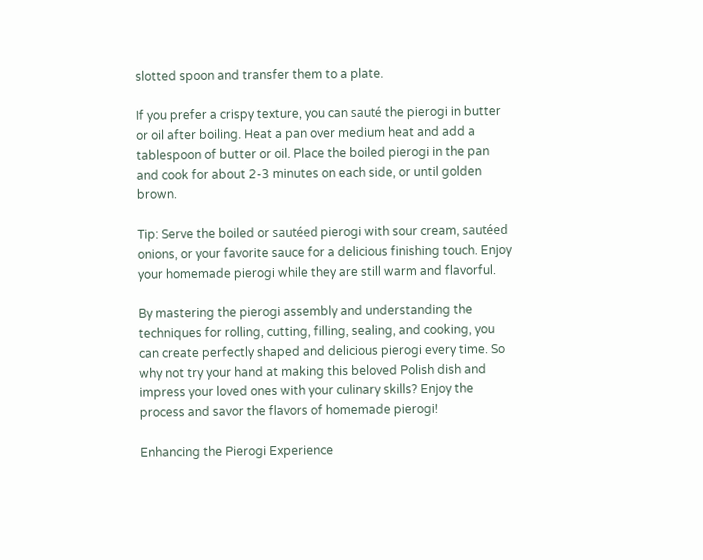slotted spoon and transfer them to a plate.

If you prefer a crispy texture, you can sauté the pierogi in butter or oil after boiling. Heat a pan over medium heat and add a tablespoon of butter or oil. Place the boiled pierogi in the pan and cook for about 2-3 minutes on each side, or until golden brown.

Tip: Serve the boiled or sautéed pierogi with sour cream, sautéed onions, or your favorite sauce for a delicious finishing touch. Enjoy your homemade pierogi while they are still warm and flavorful.

By mastering the pierogi assembly and understanding the techniques for rolling, cutting, filling, sealing, and cooking, you can create perfectly shaped and delicious pierogi every time. So why not try your hand at making this beloved Polish dish and impress your loved ones with your culinary skills? Enjoy the process and savor the flavors of homemade pierogi!

Enhancing the Pierogi Experience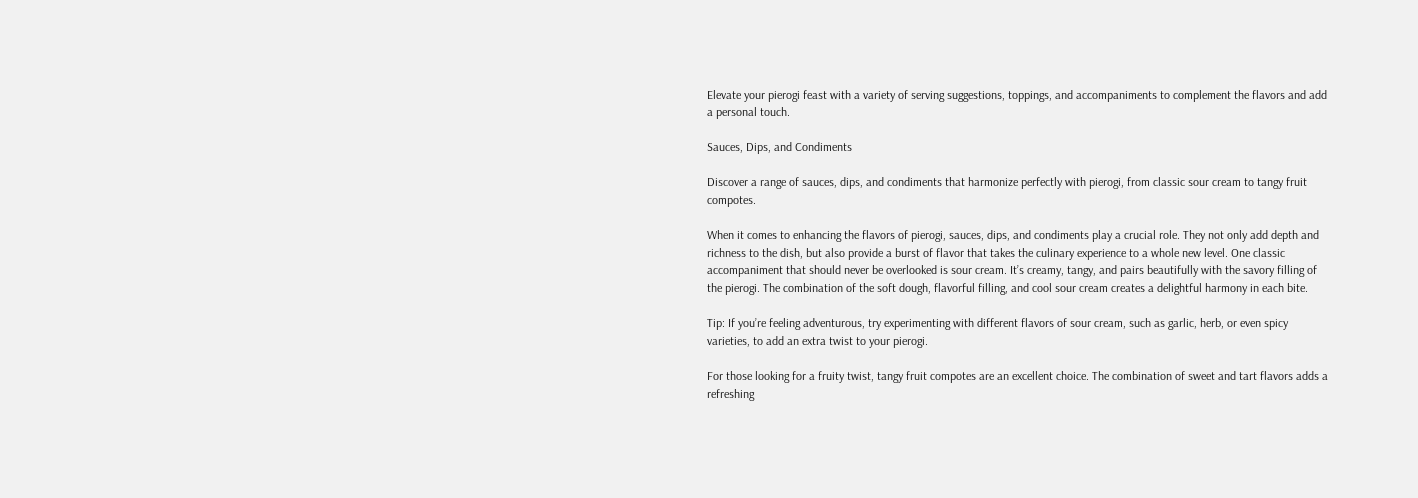Elevate your pierogi feast with a variety of serving suggestions, toppings, and accompaniments to complement the flavors and add a personal touch.

Sauces, Dips, and Condiments

Discover a range of sauces, dips, and condiments that harmonize perfectly with pierogi, from classic sour cream to tangy fruit compotes.

When it comes to enhancing the flavors of pierogi, sauces, dips, and condiments play a crucial role. They not only add depth and richness to the dish, but also provide a burst of flavor that takes the culinary experience to a whole new level. One classic accompaniment that should never be overlooked is sour cream. It’s creamy, tangy, and pairs beautifully with the savory filling of the pierogi. The combination of the soft dough, flavorful filling, and cool sour cream creates a delightful harmony in each bite.

Tip: If you’re feeling adventurous, try experimenting with different flavors of sour cream, such as garlic, herb, or even spicy varieties, to add an extra twist to your pierogi.

For those looking for a fruity twist, tangy fruit compotes are an excellent choice. The combination of sweet and tart flavors adds a refreshing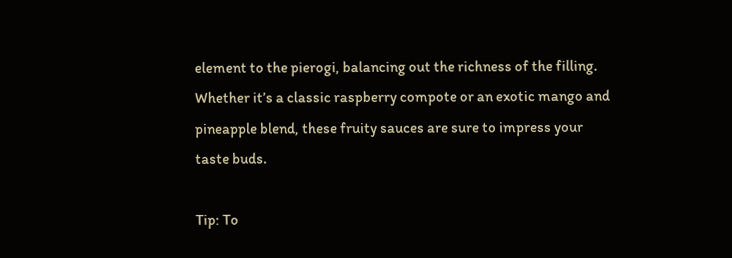element to the pierogi, balancing out the richness of the filling. Whether it’s a classic raspberry compote or an exotic mango and pineapple blend, these fruity sauces are sure to impress your taste buds.

Tip: To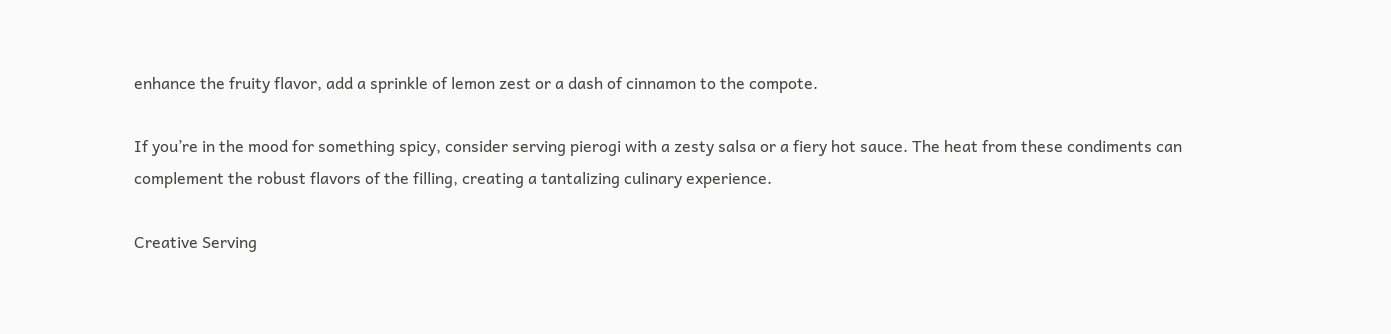enhance the fruity flavor, add a sprinkle of lemon zest or a dash of cinnamon to the compote.

If you’re in the mood for something spicy, consider serving pierogi with a zesty salsa or a fiery hot sauce. The heat from these condiments can complement the robust flavors of the filling, creating a tantalizing culinary experience.

Creative Serving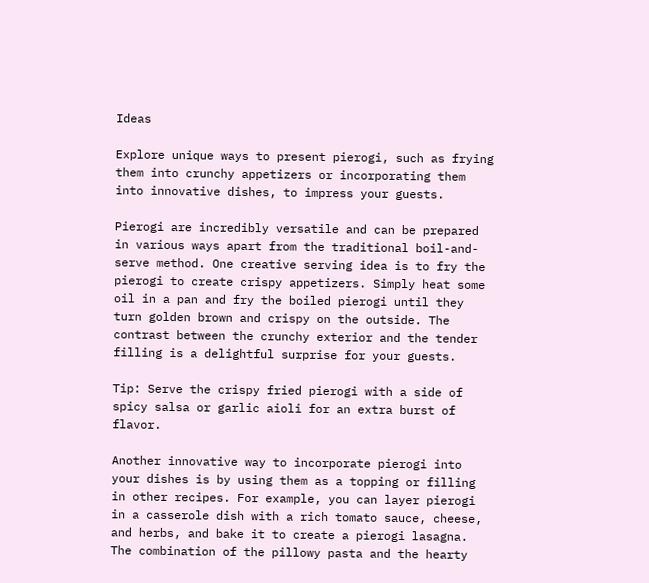Ideas

Explore unique ways to present pierogi, such as frying them into crunchy appetizers or incorporating them into innovative dishes, to impress your guests.

Pierogi are incredibly versatile and can be prepared in various ways apart from the traditional boil-and-serve method. One creative serving idea is to fry the pierogi to create crispy appetizers. Simply heat some oil in a pan and fry the boiled pierogi until they turn golden brown and crispy on the outside. The contrast between the crunchy exterior and the tender filling is a delightful surprise for your guests.

Tip: Serve the crispy fried pierogi with a side of spicy salsa or garlic aioli for an extra burst of flavor.

Another innovative way to incorporate pierogi into your dishes is by using them as a topping or filling in other recipes. For example, you can layer pierogi in a casserole dish with a rich tomato sauce, cheese, and herbs, and bake it to create a pierogi lasagna. The combination of the pillowy pasta and the hearty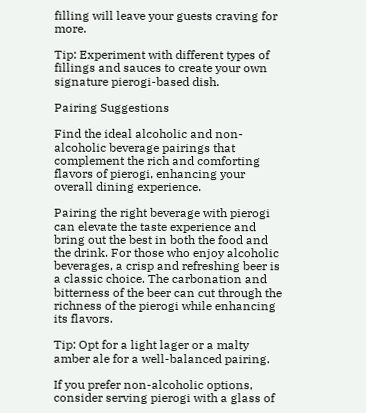filling will leave your guests craving for more.

Tip: Experiment with different types of fillings and sauces to create your own signature pierogi-based dish.

Pairing Suggestions

Find the ideal alcoholic and non-alcoholic beverage pairings that complement the rich and comforting flavors of pierogi, enhancing your overall dining experience.

Pairing the right beverage with pierogi can elevate the taste experience and bring out the best in both the food and the drink. For those who enjoy alcoholic beverages, a crisp and refreshing beer is a classic choice. The carbonation and bitterness of the beer can cut through the richness of the pierogi while enhancing its flavors.

Tip: Opt for a light lager or a malty amber ale for a well-balanced pairing.

If you prefer non-alcoholic options, consider serving pierogi with a glass of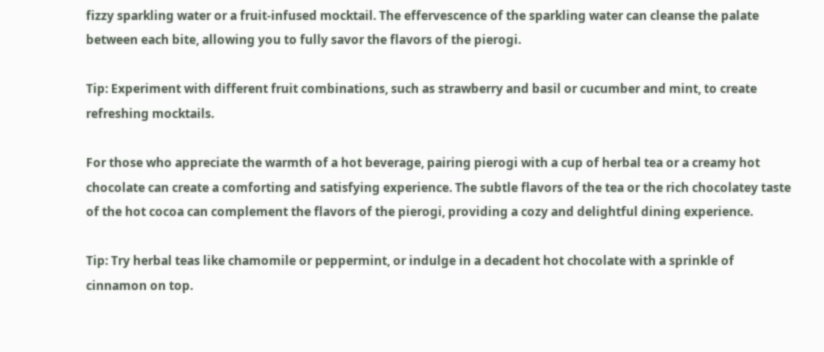fizzy sparkling water or a fruit-infused mocktail. The effervescence of the sparkling water can cleanse the palate between each bite, allowing you to fully savor the flavors of the pierogi.

Tip: Experiment with different fruit combinations, such as strawberry and basil or cucumber and mint, to create refreshing mocktails.

For those who appreciate the warmth of a hot beverage, pairing pierogi with a cup of herbal tea or a creamy hot chocolate can create a comforting and satisfying experience. The subtle flavors of the tea or the rich chocolatey taste of the hot cocoa can complement the flavors of the pierogi, providing a cozy and delightful dining experience.

Tip: Try herbal teas like chamomile or peppermint, or indulge in a decadent hot chocolate with a sprinkle of cinnamon on top.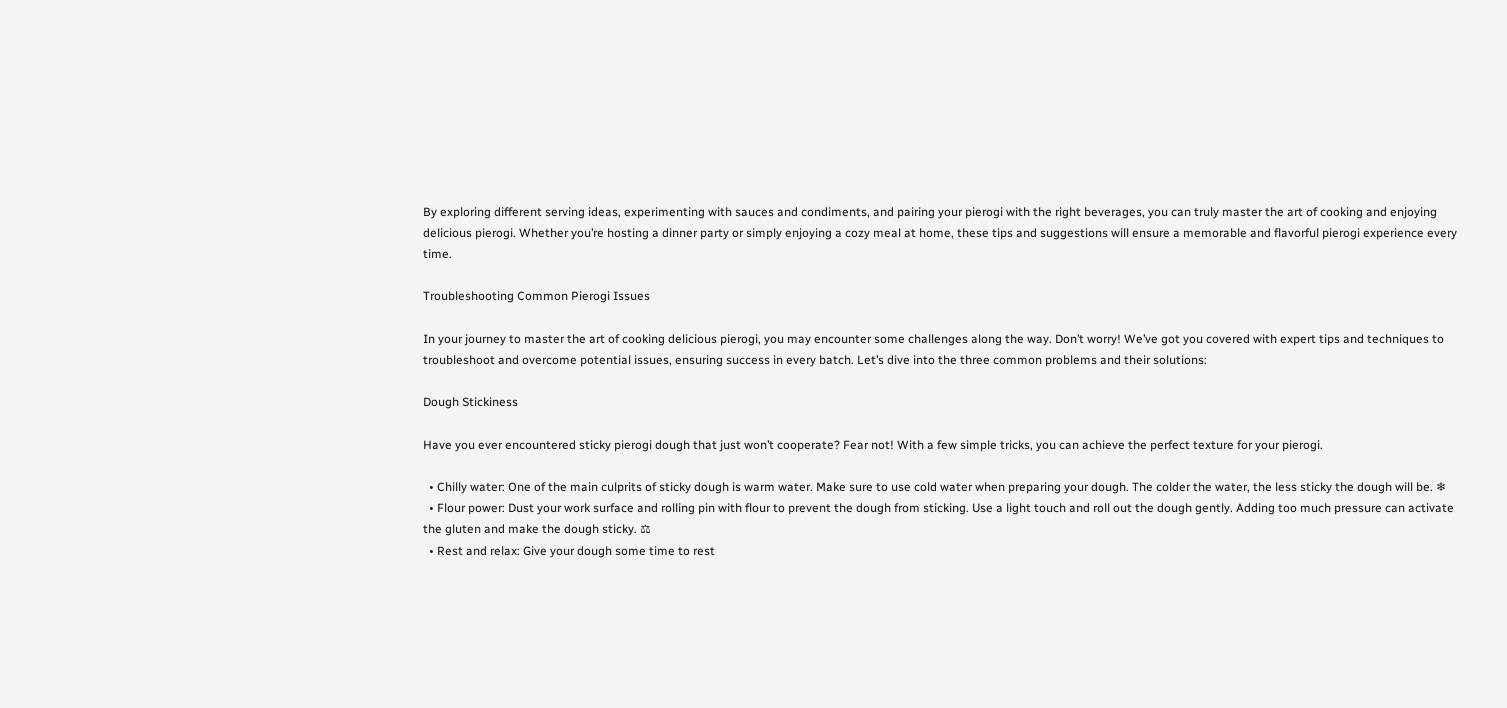By exploring different serving ideas, experimenting with sauces and condiments, and pairing your pierogi with the right beverages, you can truly master the art of cooking and enjoying delicious pierogi. Whether you’re hosting a dinner party or simply enjoying a cozy meal at home, these tips and suggestions will ensure a memorable and flavorful pierogi experience every time.

Troubleshooting Common Pierogi Issues

In your journey to master the art of cooking delicious pierogi, you may encounter some challenges along the way. Don’t worry! We’ve got you covered with expert tips and techniques to troubleshoot and overcome potential issues, ensuring success in every batch. Let’s dive into the three common problems and their solutions:

Dough Stickiness

Have you ever encountered sticky pierogi dough that just won’t cooperate? Fear not! With a few simple tricks, you can achieve the perfect texture for your pierogi.

  • Chilly water: One of the main culprits of sticky dough is warm water. Make sure to use cold water when preparing your dough. The colder the water, the less sticky the dough will be. ❄
  • Flour power: Dust your work surface and rolling pin with flour to prevent the dough from sticking. Use a light touch and roll out the dough gently. Adding too much pressure can activate the gluten and make the dough sticky. ⚖
  • Rest and relax: Give your dough some time to rest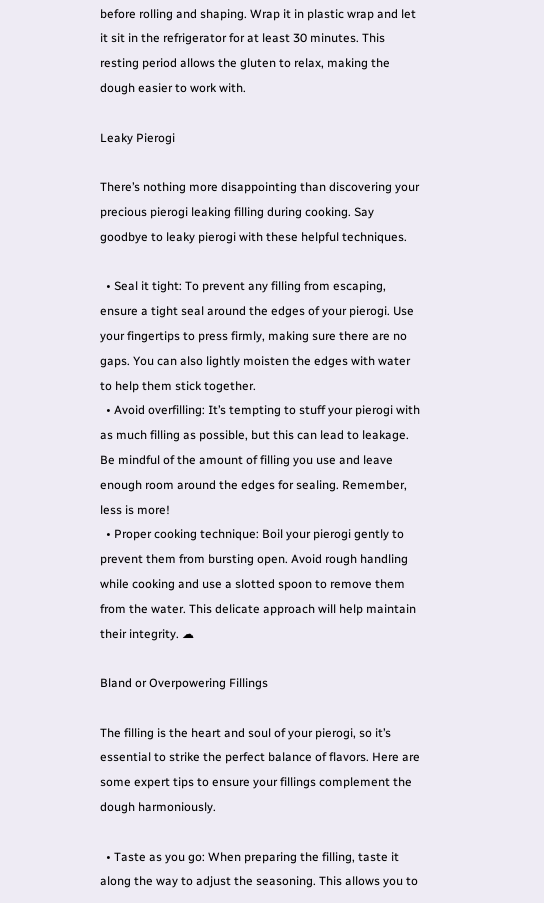before rolling and shaping. Wrap it in plastic wrap and let it sit in the refrigerator for at least 30 minutes. This resting period allows the gluten to relax, making the dough easier to work with.

Leaky Pierogi

There’s nothing more disappointing than discovering your precious pierogi leaking filling during cooking. Say goodbye to leaky pierogi with these helpful techniques.

  • Seal it tight: To prevent any filling from escaping, ensure a tight seal around the edges of your pierogi. Use your fingertips to press firmly, making sure there are no gaps. You can also lightly moisten the edges with water to help them stick together.
  • Avoid overfilling: It’s tempting to stuff your pierogi with as much filling as possible, but this can lead to leakage. Be mindful of the amount of filling you use and leave enough room around the edges for sealing. Remember, less is more!
  • Proper cooking technique: Boil your pierogi gently to prevent them from bursting open. Avoid rough handling while cooking and use a slotted spoon to remove them from the water. This delicate approach will help maintain their integrity. ☁

Bland or Overpowering Fillings

The filling is the heart and soul of your pierogi, so it’s essential to strike the perfect balance of flavors. Here are some expert tips to ensure your fillings complement the dough harmoniously.

  • Taste as you go: When preparing the filling, taste it along the way to adjust the seasoning. This allows you to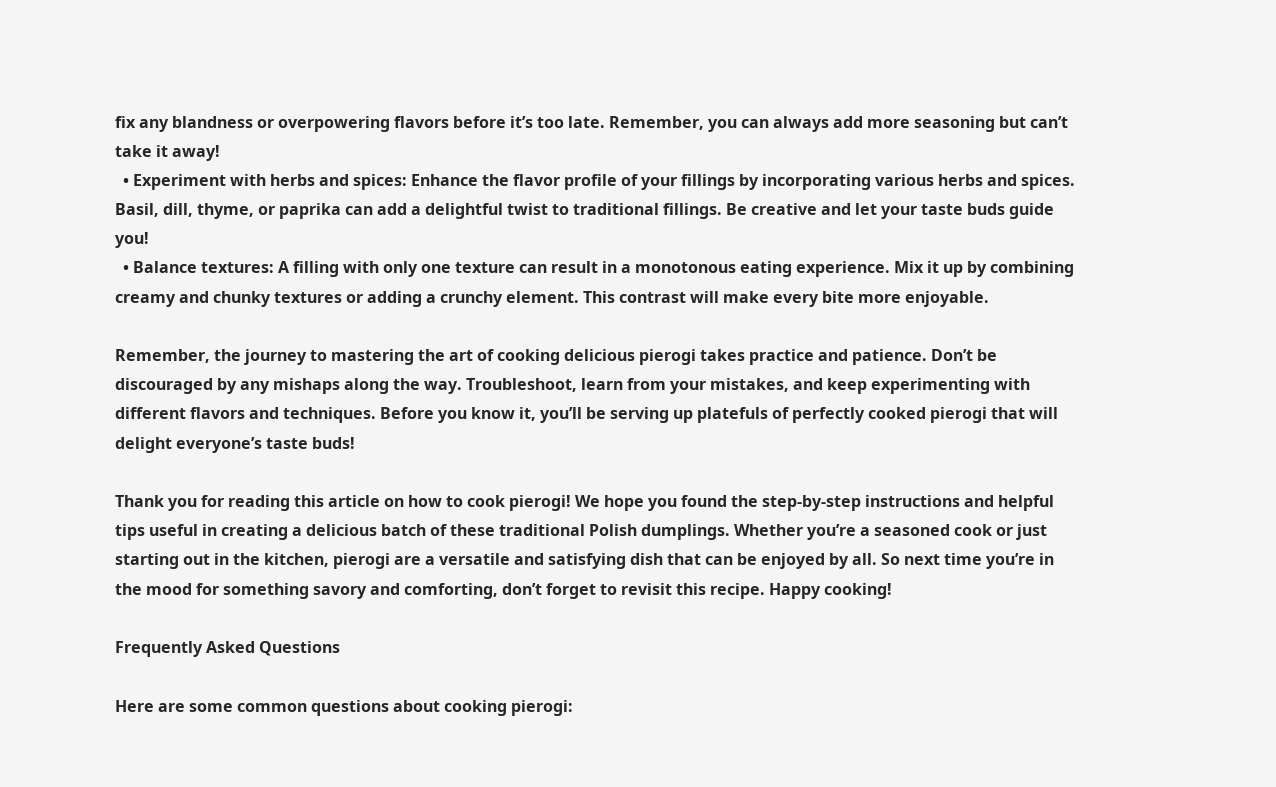fix any blandness or overpowering flavors before it’s too late. Remember, you can always add more seasoning but can’t take it away!
  • Experiment with herbs and spices: Enhance the flavor profile of your fillings by incorporating various herbs and spices. Basil, dill, thyme, or paprika can add a delightful twist to traditional fillings. Be creative and let your taste buds guide you!
  • Balance textures: A filling with only one texture can result in a monotonous eating experience. Mix it up by combining creamy and chunky textures or adding a crunchy element. This contrast will make every bite more enjoyable.

Remember, the journey to mastering the art of cooking delicious pierogi takes practice and patience. Don’t be discouraged by any mishaps along the way. Troubleshoot, learn from your mistakes, and keep experimenting with different flavors and techniques. Before you know it, you’ll be serving up platefuls of perfectly cooked pierogi that will delight everyone’s taste buds!

Thank you for reading this article on how to cook pierogi! We hope you found the step-by-step instructions and helpful tips useful in creating a delicious batch of these traditional Polish dumplings. Whether you’re a seasoned cook or just starting out in the kitchen, pierogi are a versatile and satisfying dish that can be enjoyed by all. So next time you’re in the mood for something savory and comforting, don’t forget to revisit this recipe. Happy cooking!

Frequently Asked Questions

Here are some common questions about cooking pierogi: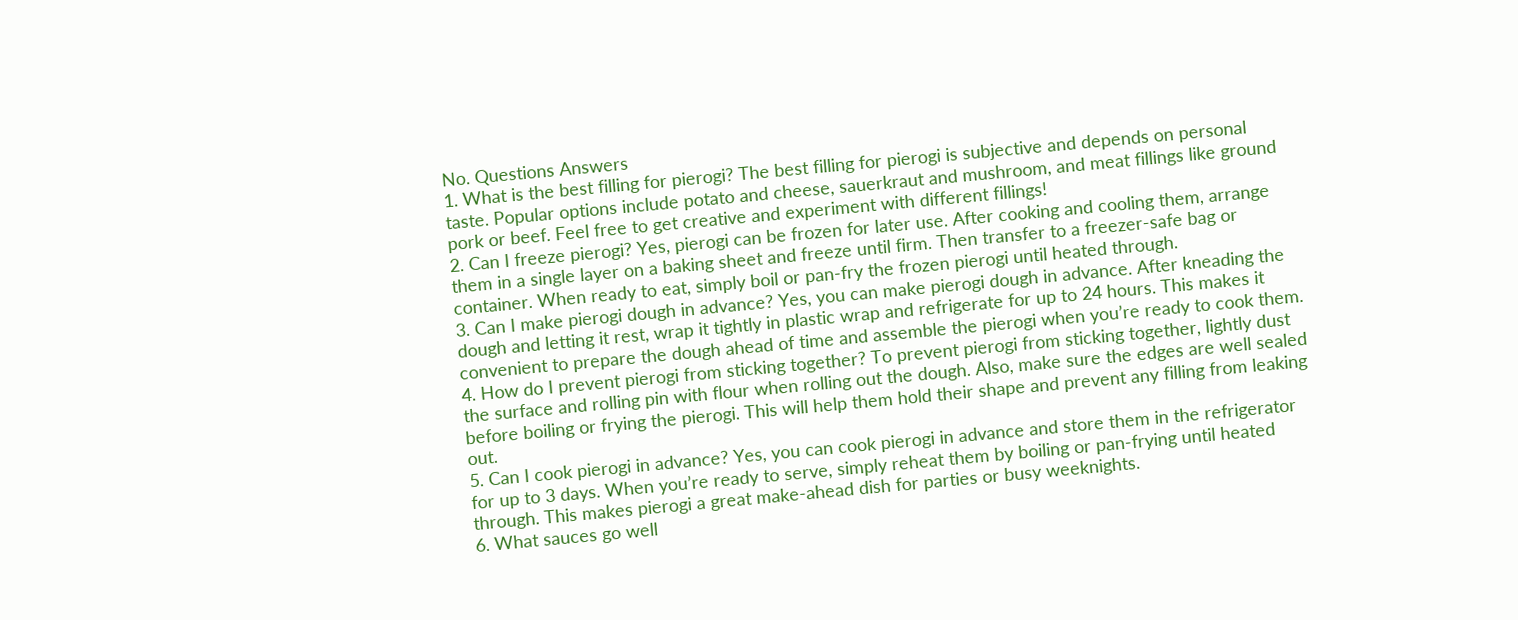No. Questions Answers
1. What is the best filling for pierogi? The best filling for pierogi is subjective and depends on personal taste. Popular options include potato and cheese, sauerkraut and mushroom, and meat fillings like ground pork or beef. Feel free to get creative and experiment with different fillings!
2. Can I freeze pierogi? Yes, pierogi can be frozen for later use. After cooking and cooling them, arrange them in a single layer on a baking sheet and freeze until firm. Then transfer to a freezer-safe bag or container. When ready to eat, simply boil or pan-fry the frozen pierogi until heated through.
3. Can I make pierogi dough in advance? Yes, you can make pierogi dough in advance. After kneading the dough and letting it rest, wrap it tightly in plastic wrap and refrigerate for up to 24 hours. This makes it convenient to prepare the dough ahead of time and assemble the pierogi when you’re ready to cook them.
4. How do I prevent pierogi from sticking together? To prevent pierogi from sticking together, lightly dust the surface and rolling pin with flour when rolling out the dough. Also, make sure the edges are well sealed before boiling or frying the pierogi. This will help them hold their shape and prevent any filling from leaking out.
5. Can I cook pierogi in advance? Yes, you can cook pierogi in advance and store them in the refrigerator for up to 3 days. When you’re ready to serve, simply reheat them by boiling or pan-frying until heated through. This makes pierogi a great make-ahead dish for parties or busy weeknights.
6. What sauces go well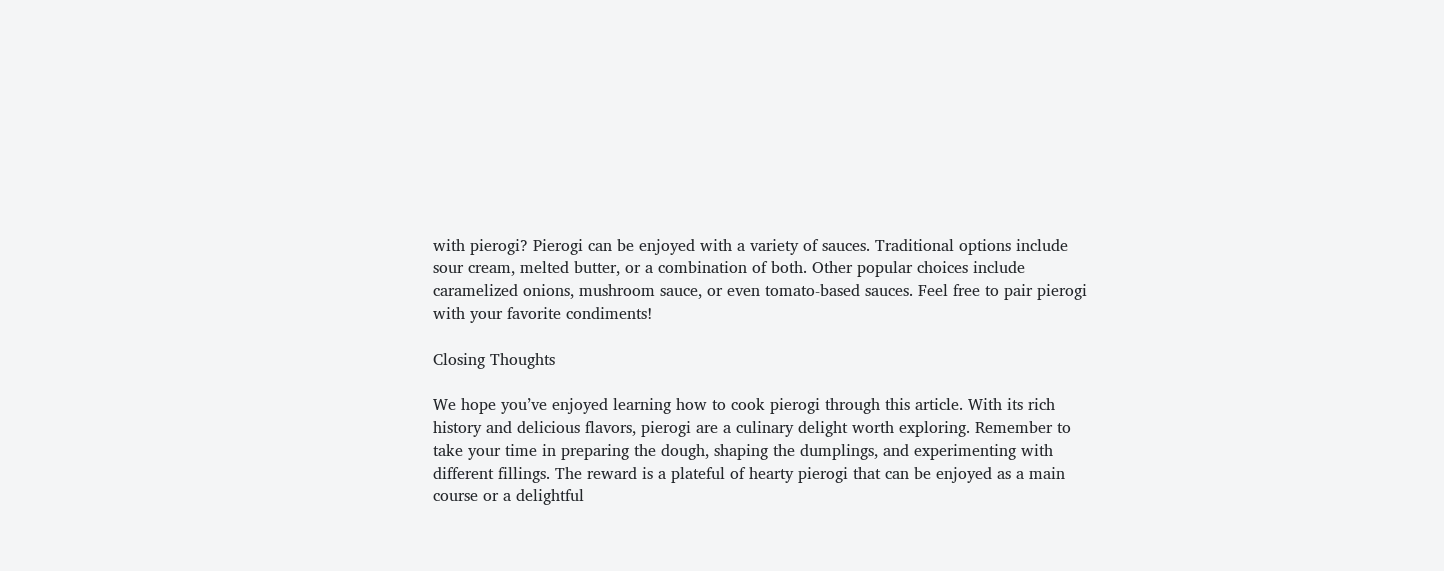with pierogi? Pierogi can be enjoyed with a variety of sauces. Traditional options include sour cream, melted butter, or a combination of both. Other popular choices include caramelized onions, mushroom sauce, or even tomato-based sauces. Feel free to pair pierogi with your favorite condiments!

Closing Thoughts

We hope you’ve enjoyed learning how to cook pierogi through this article. With its rich history and delicious flavors, pierogi are a culinary delight worth exploring. Remember to take your time in preparing the dough, shaping the dumplings, and experimenting with different fillings. The reward is a plateful of hearty pierogi that can be enjoyed as a main course or a delightful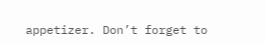appetizer. Don’t forget to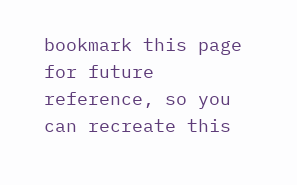bookmark this page for future reference, so you can recreate this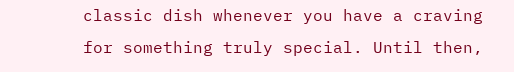classic dish whenever you have a craving for something truly special. Until then,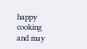happy cooking and may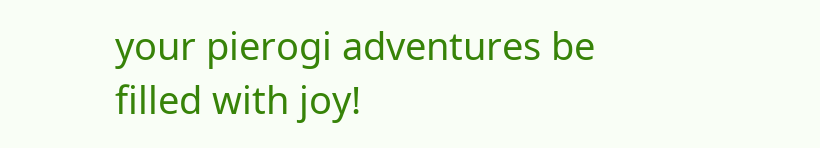your pierogi adventures be filled with joy!